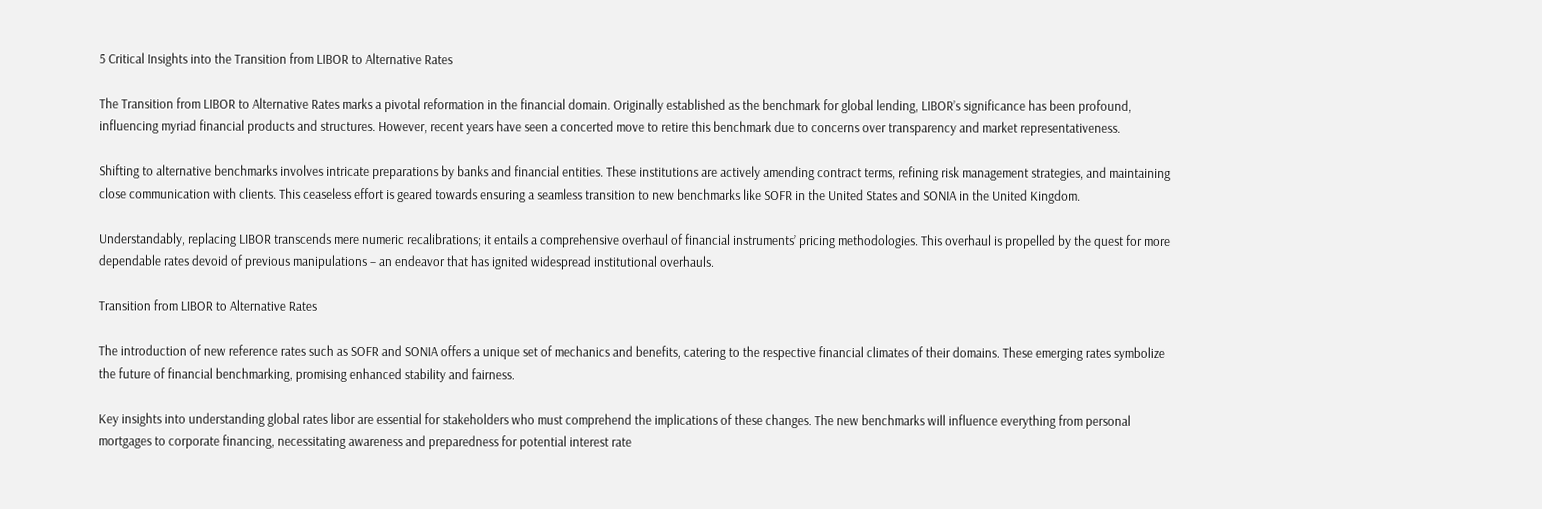5 Critical Insights into the Transition from LIBOR to Alternative Rates

The Transition from LIBOR to Alternative Rates marks a pivotal reformation in the financial domain. Originally established as the benchmark for global lending, LIBOR’s significance has been profound, influencing myriad financial products and structures. However, recent years have seen a concerted move to retire this benchmark due to concerns over transparency and market representativeness.

Shifting to alternative benchmarks involves intricate preparations by banks and financial entities. These institutions are actively amending contract terms, refining risk management strategies, and maintaining close communication with clients. This ceaseless effort is geared towards ensuring a seamless transition to new benchmarks like SOFR in the United States and SONIA in the United Kingdom.

Understandably, replacing LIBOR transcends mere numeric recalibrations; it entails a comprehensive overhaul of financial instruments’ pricing methodologies. This overhaul is propelled by the quest for more dependable rates devoid of previous manipulations – an endeavor that has ignited widespread institutional overhauls.

Transition from LIBOR to Alternative Rates

The introduction of new reference rates such as SOFR and SONIA offers a unique set of mechanics and benefits, catering to the respective financial climates of their domains. These emerging rates symbolize the future of financial benchmarking, promising enhanced stability and fairness.

Key insights into understanding global rates libor are essential for stakeholders who must comprehend the implications of these changes. The new benchmarks will influence everything from personal mortgages to corporate financing, necessitating awareness and preparedness for potential interest rate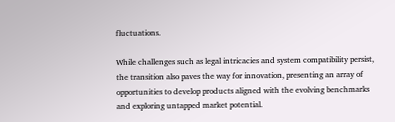fluctuations.

While challenges such as legal intricacies and system compatibility persist, the transition also paves the way for innovation, presenting an array of opportunities to develop products aligned with the evolving benchmarks and exploring untapped market potential.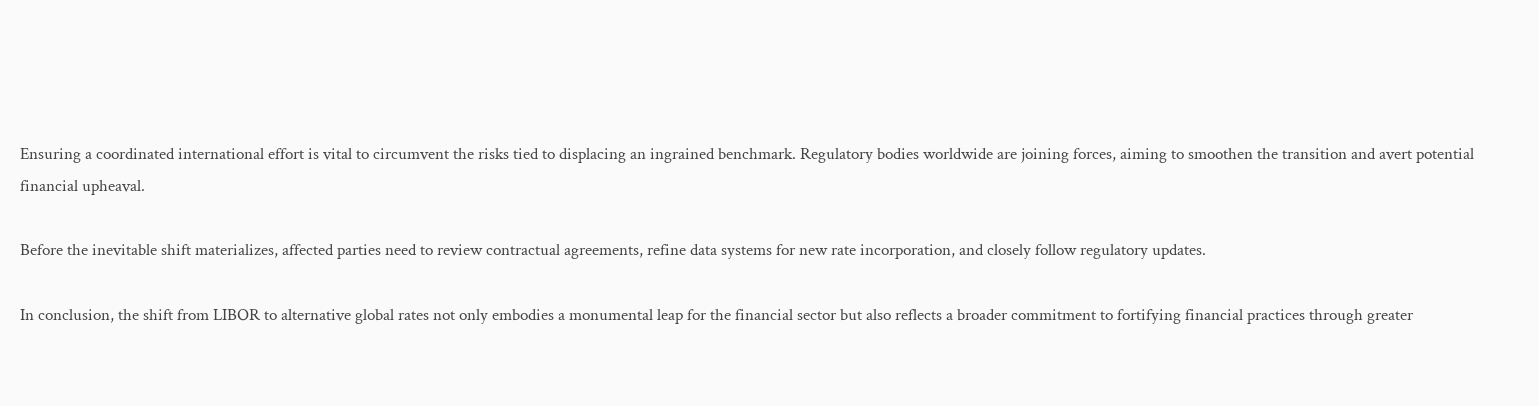Ensuring a coordinated international effort is vital to circumvent the risks tied to displacing an ingrained benchmark. Regulatory bodies worldwide are joining forces, aiming to smoothen the transition and avert potential financial upheaval.

Before the inevitable shift materializes, affected parties need to review contractual agreements, refine data systems for new rate incorporation, and closely follow regulatory updates.

In conclusion, the shift from LIBOR to alternative global rates not only embodies a monumental leap for the financial sector but also reflects a broader commitment to fortifying financial practices through greater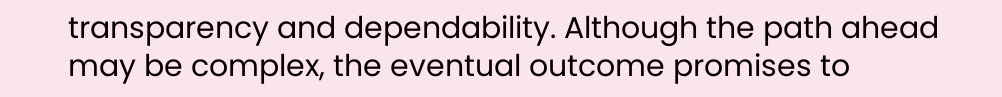transparency and dependability. Although the path ahead may be complex, the eventual outcome promises to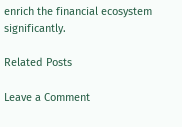enrich the financial ecosystem significantly.

Related Posts

Leave a Comment